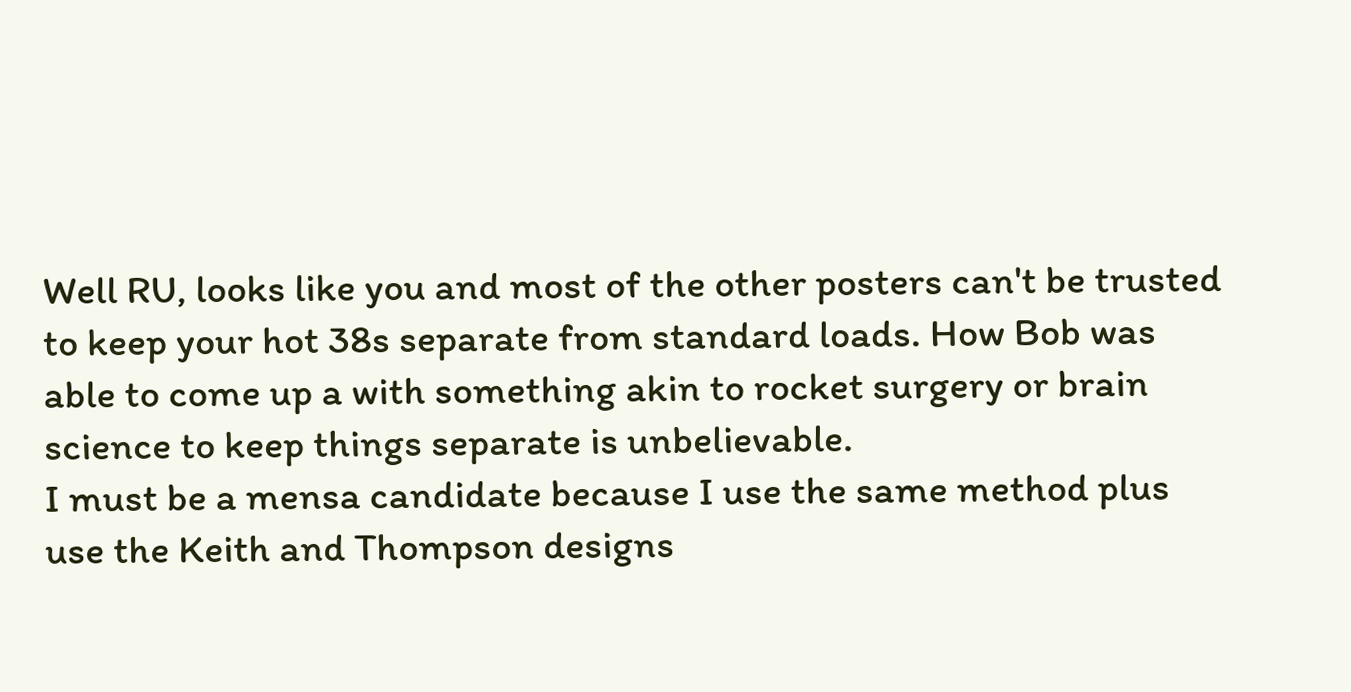Well RU, looks like you and most of the other posters can't be trusted to keep your hot 38s separate from standard loads. How Bob was able to come up a with something akin to rocket surgery or brain science to keep things separate is unbelievable.
I must be a mensa candidate because I use the same method plus use the Keith and Thompson designs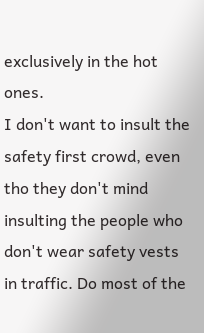exclusively in the hot ones.
I don't want to insult the safety first crowd, even tho they don't mind insulting the people who don't wear safety vests in traffic. Do most of the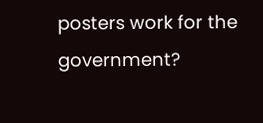posters work for the government?